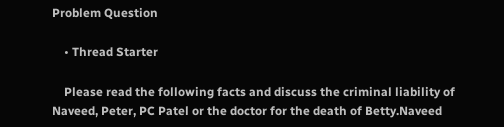Problem Question

    • Thread Starter

    Please read the following facts and discuss the criminal liability of Naveed, Peter, PC Patel or the doctor for the death of Betty.Naveed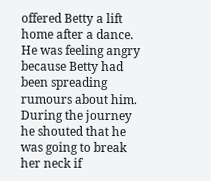offered Betty a lift home after a dance. He was feeling angry because Betty had been spreading rumours about him. During the journey he shouted that he was going to break her neck if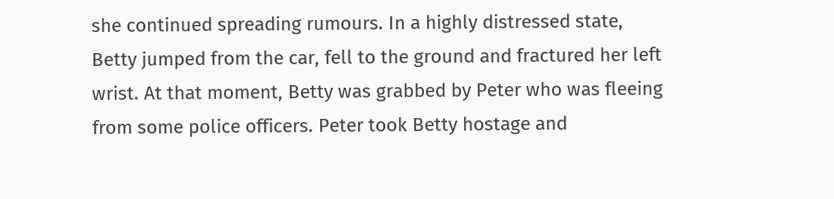she continued spreading rumours. In a highly distressed state, Betty jumped from the car, fell to the ground and fractured her left wrist. At that moment, Betty was grabbed by Peter who was fleeing from some police officers. Peter took Betty hostage and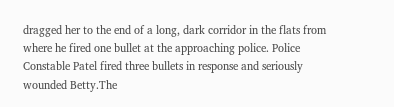dragged her to the end of a long, dark corridor in the flats from where he fired one bullet at the approaching police. Police Constable Patel fired three bullets in response and seriously wounded Betty.The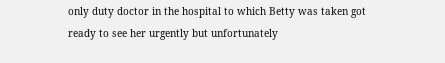only duty doctor in the hospital to which Betty was taken got ready to see her urgently but unfortunately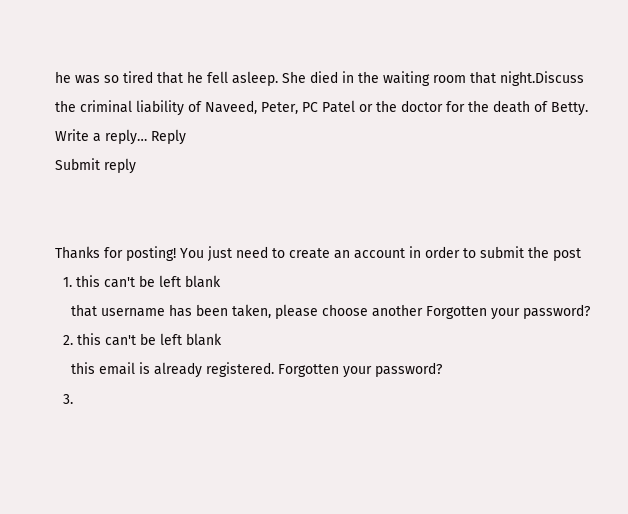he was so tired that he fell asleep. She died in the waiting room that night.Discuss the criminal liability of Naveed, Peter, PC Patel or the doctor for the death of Betty.
Write a reply… Reply
Submit reply


Thanks for posting! You just need to create an account in order to submit the post
  1. this can't be left blank
    that username has been taken, please choose another Forgotten your password?
  2. this can't be left blank
    this email is already registered. Forgotten your password?
  3.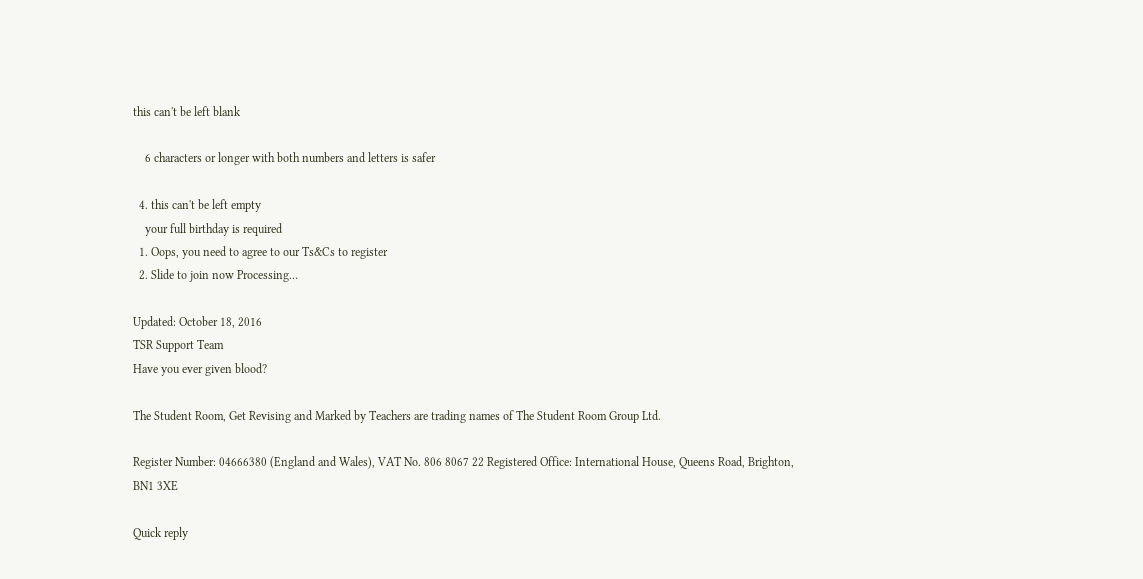this can't be left blank

    6 characters or longer with both numbers and letters is safer

  4. this can't be left empty
    your full birthday is required
  1. Oops, you need to agree to our Ts&Cs to register
  2. Slide to join now Processing…

Updated: October 18, 2016
TSR Support Team
Have you ever given blood?

The Student Room, Get Revising and Marked by Teachers are trading names of The Student Room Group Ltd.

Register Number: 04666380 (England and Wales), VAT No. 806 8067 22 Registered Office: International House, Queens Road, Brighton, BN1 3XE

Quick reply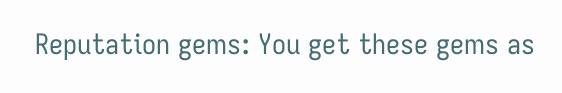Reputation gems: You get these gems as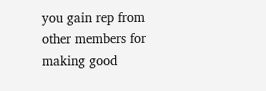you gain rep from other members for making good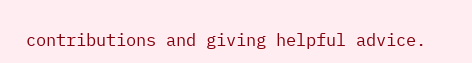contributions and giving helpful advice.